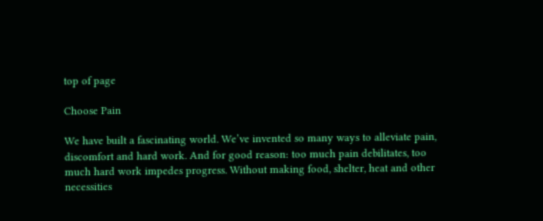top of page

Choose Pain

We have built a fascinating world. We’ve invented so many ways to alleviate pain, discomfort and hard work. And for good reason: too much pain debilitates, too much hard work impedes progress. Without making food, shelter, heat and other necessities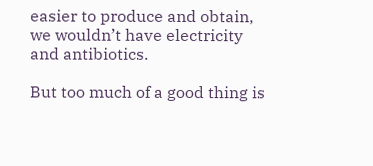easier to produce and obtain, we wouldn’t have electricity and antibiotics.

But too much of a good thing is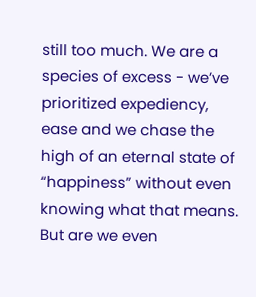still too much. We are a species of excess - we’ve prioritized expediency, ease and we chase the high of an eternal state of “happiness” without even knowing what that means. But are we even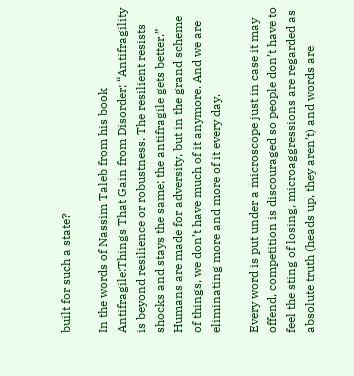built for such a state?

In the words of Nassim Taleb from his book Antifragile:Things That Gain from Disorder; “Antifragility is beyond resilience or robustness. The resilient resists shocks and stays the same; the antifragile gets better.” Humans are made for adversity, but in the grand scheme of things, we don’t have much of it anymore. And we are eliminating more and more of it every day.

Every word is put under a microscope just in case it may offend, competition is discouraged so people don’t have to feel the sting of losing, microaggressions are regarded as absolute truth (heads up, they aren’t) and words are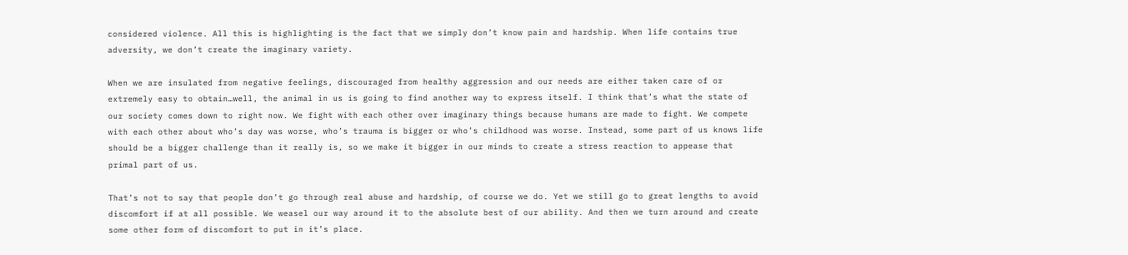considered violence. All this is highlighting is the fact that we simply don’t know pain and hardship. When life contains true adversity, we don’t create the imaginary variety.

When we are insulated from negative feelings, discouraged from healthy aggression and our needs are either taken care of or extremely easy to obtain…well, the animal in us is going to find another way to express itself. I think that’s what the state of our society comes down to right now. We fight with each other over imaginary things because humans are made to fight. We compete with each other about who’s day was worse, who’s trauma is bigger or who’s childhood was worse. Instead, some part of us knows life should be a bigger challenge than it really is, so we make it bigger in our minds to create a stress reaction to appease that primal part of us.

That’s not to say that people don’t go through real abuse and hardship, of course we do. Yet we still go to great lengths to avoid discomfort if at all possible. We weasel our way around it to the absolute best of our ability. And then we turn around and create some other form of discomfort to put in it’s place.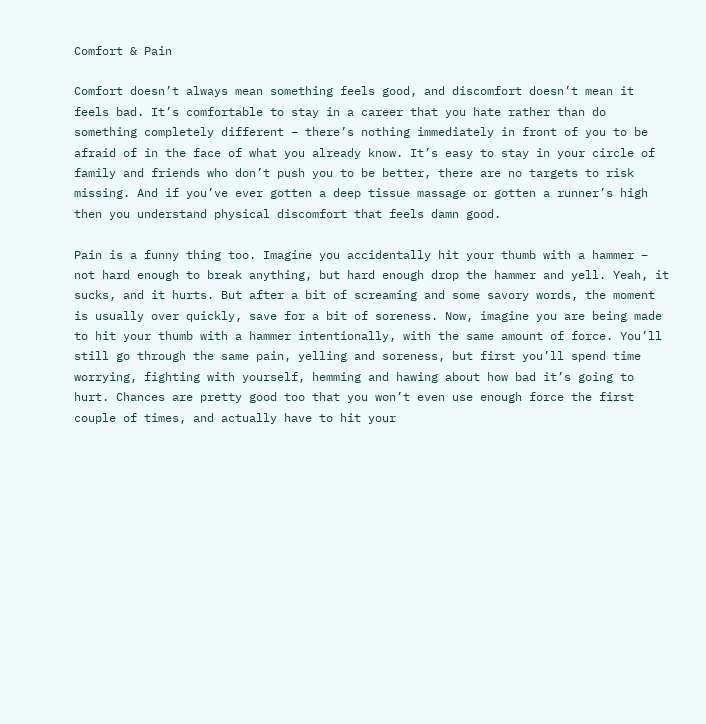Comfort & Pain

Comfort doesn’t always mean something feels good, and discomfort doesn’t mean it feels bad. It’s comfortable to stay in a career that you hate rather than do something completely different – there’s nothing immediately in front of you to be afraid of in the face of what you already know. It’s easy to stay in your circle of family and friends who don’t push you to be better, there are no targets to risk missing. And if you’ve ever gotten a deep tissue massage or gotten a runner’s high then you understand physical discomfort that feels damn good.

Pain is a funny thing too. Imagine you accidentally hit your thumb with a hammer – not hard enough to break anything, but hard enough drop the hammer and yell. Yeah, it sucks, and it hurts. But after a bit of screaming and some savory words, the moment is usually over quickly, save for a bit of soreness. Now, imagine you are being made to hit your thumb with a hammer intentionally, with the same amount of force. You’ll still go through the same pain, yelling and soreness, but first you’ll spend time worrying, fighting with yourself, hemming and hawing about how bad it’s going to hurt. Chances are pretty good too that you won’t even use enough force the first couple of times, and actually have to hit your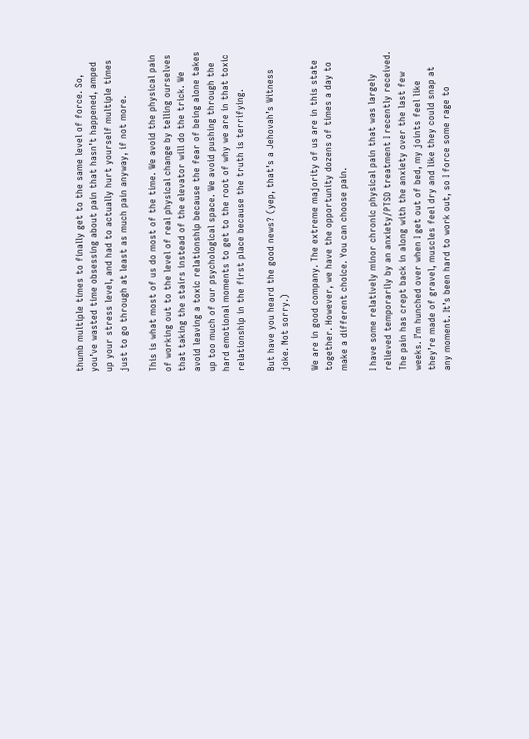thumb multiple times to finally get to the same level of force. So, you’ve wasted time obsessing about pain that hasn’t happened, amped up your stress level, and had to actually hurt yourself multiple times just to go through at least as much pain anyway, if not more.

This is what most of us do most of the time. We avoid the physical pain of working out to the level of real physical change by telling ourselves that taking the stairs instead of the elevator will do the trick. We avoid leaving a toxic relationship because the fear of being alone takes up too much of our psychological space. We avoid pushing through the hard emotional moments to get to the root of why we are in that toxic relationship in the first place because the truth is terrifying.

But have you heard the good news? (yep, that’s a Jehovah’s Witness joke. Not sorry.)

We are in good company. The extreme majority of us are in this state together. However, we have the opportunity dozens of times a day to make a different choice. You can choose pain.

I have some relatively minor chronic physical pain that was largely relieved temporarily by an anxiety/PTSD treatment I recently received. The pain has crept back in along with the anxiety over the last few weeks. I’m hunched over when I get out of bed, my joints feel like they’re made of gravel, muscles feel dry and like they could snap at any moment. It’s been hard to work out, so I force some rage to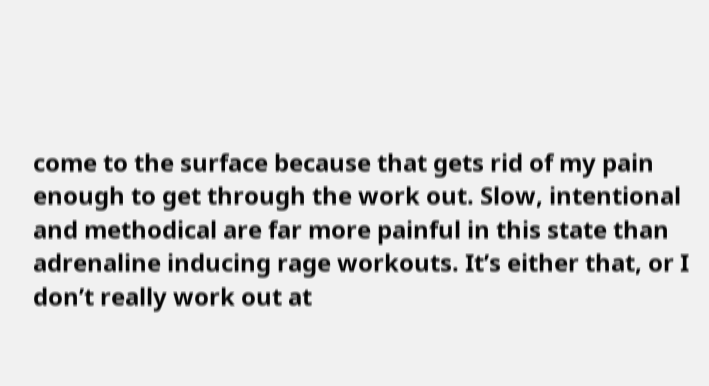come to the surface because that gets rid of my pain enough to get through the work out. Slow, intentional and methodical are far more painful in this state than adrenaline inducing rage workouts. It’s either that, or I don’t really work out at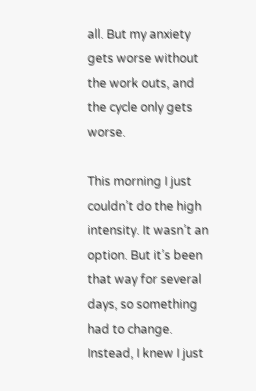all. But my anxiety gets worse without the work outs, and the cycle only gets worse.

This morning I just couldn’t do the high intensity. It wasn’t an option. But it’s been that way for several days, so something had to change. Instead, I knew I just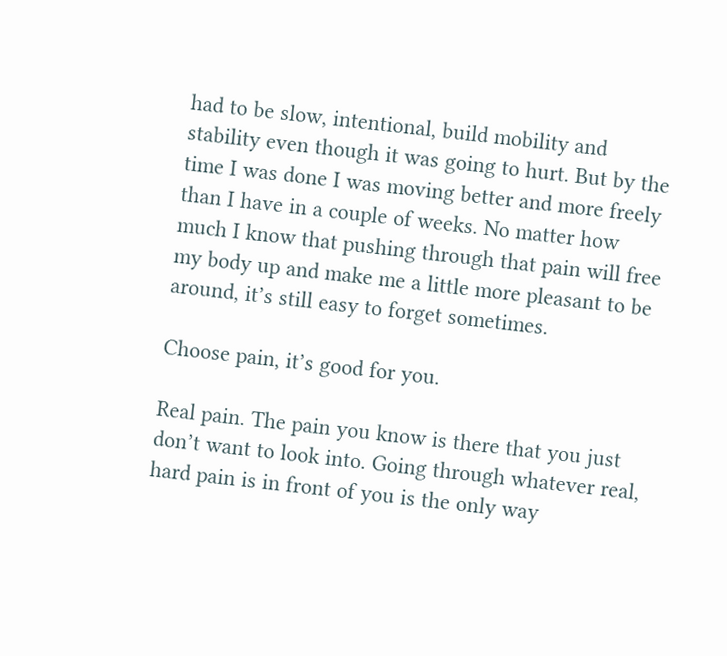had to be slow, intentional, build mobility and stability even though it was going to hurt. But by the time I was done I was moving better and more freely than I have in a couple of weeks. No matter how much I know that pushing through that pain will free my body up and make me a little more pleasant to be around, it’s still easy to forget sometimes.

Choose pain, it’s good for you.

Real pain. The pain you know is there that you just don’t want to look into. Going through whatever real, hard pain is in front of you is the only way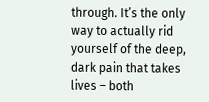through. It’s the only way to actually rid yourself of the deep, dark pain that takes lives – both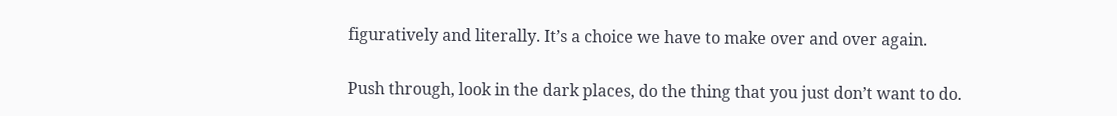figuratively and literally. It’s a choice we have to make over and over again.

Push through, look in the dark places, do the thing that you just don’t want to do.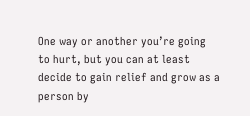One way or another you’re going to hurt, but you can at least decide to gain relief and grow as a person by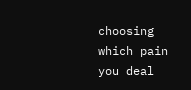choosing which pain you deal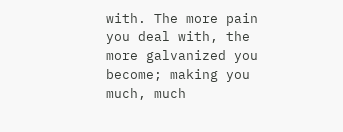with. The more pain you deal with, the more galvanized you become; making you much, much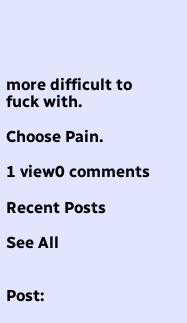more difficult to fuck with.

Choose Pain.

1 view0 comments

Recent Posts

See All


Post: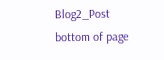Blog2_Post
bottom of page